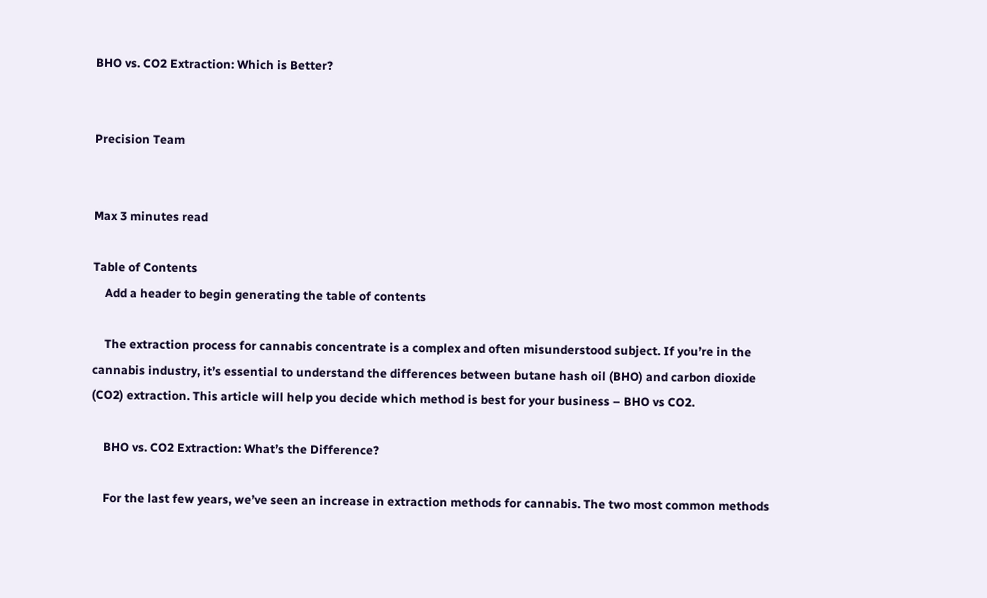BHO vs. CO2 Extraction: Which is Better?


Precision Team


Max 3 minutes read

Table of Contents
    Add a header to begin generating the table of contents

    The extraction process for cannabis concentrate is a complex and often misunderstood subject. If you’re in the cannabis industry, it’s essential to understand the differences between butane hash oil (BHO) and carbon dioxide (CO2) extraction. This article will help you decide which method is best for your business – BHO vs CO2.

    BHO vs. CO2 Extraction: What’s the Difference?

    For the last few years, we’ve seen an increase in extraction methods for cannabis. The two most common methods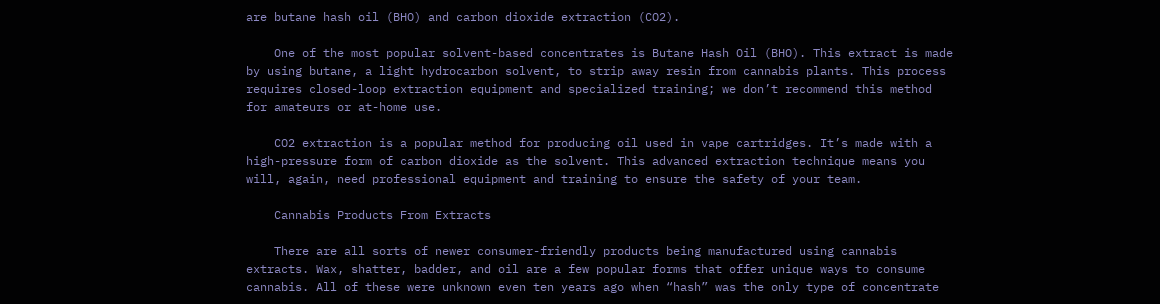are butane hash oil (BHO) and carbon dioxide extraction (CO2).

    One of the most popular solvent-based concentrates is Butane Hash Oil (BHO). This extract is made by using butane, a light hydrocarbon solvent, to strip away resin from cannabis plants. This process requires closed-loop extraction equipment and specialized training; we don’t recommend this method for amateurs or at-home use.

    CO2 extraction is a popular method for producing oil used in vape cartridges. It’s made with a high-pressure form of carbon dioxide as the solvent. This advanced extraction technique means you will, again, need professional equipment and training to ensure the safety of your team.

    Cannabis Products From Extracts

    There are all sorts of newer consumer-friendly products being manufactured using cannabis extracts. Wax, shatter, badder, and oil are a few popular forms that offer unique ways to consume cannabis. All of these were unknown even ten years ago when “hash” was the only type of concentrate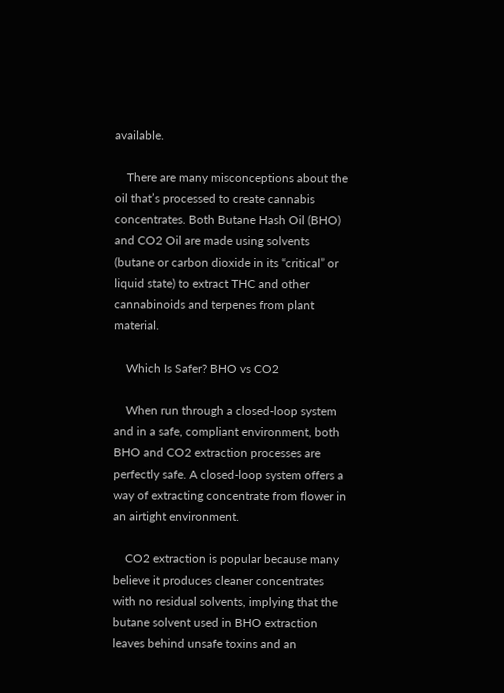available.

    There are many misconceptions about the oil that’s processed to create cannabis concentrates. Both Butane Hash Oil (BHO) and CO2 Oil are made using solvents (butane or carbon dioxide in its “critical” or liquid state) to extract THC and other cannabinoids and terpenes from plant material.

    Which Is Safer? BHO vs CO2

    When run through a closed-loop system and in a safe, compliant environment, both BHO and CO2 extraction processes are perfectly safe. A closed-loop system offers a way of extracting concentrate from flower in an airtight environment.

    CO2 extraction is popular because many believe it produces cleaner concentrates with no residual solvents, implying that the butane solvent used in BHO extraction leaves behind unsafe toxins and an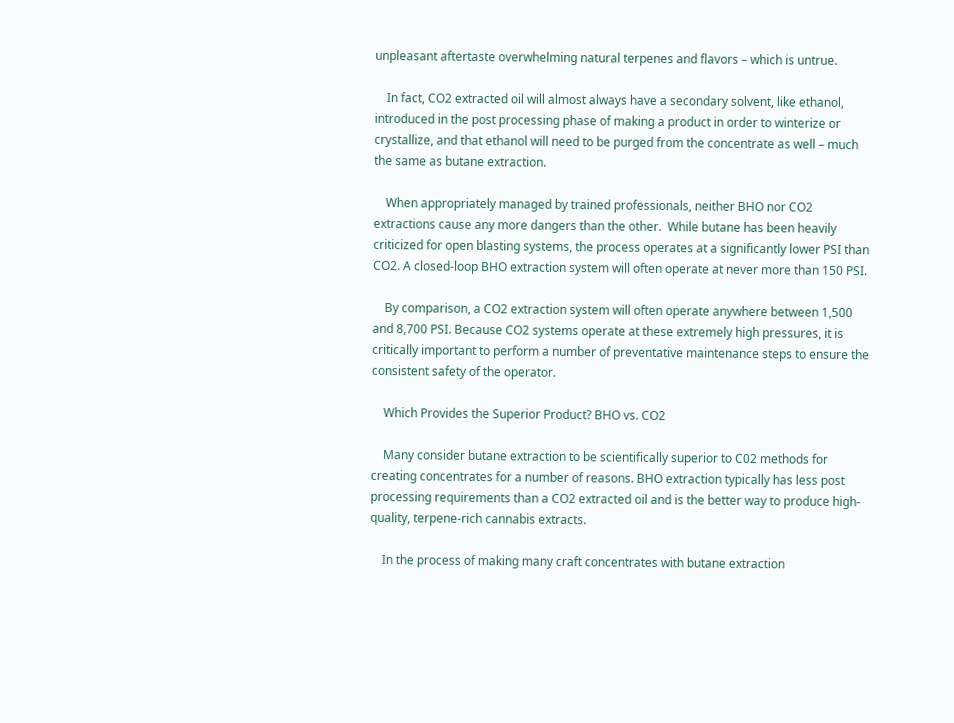unpleasant aftertaste overwhelming natural terpenes and flavors – which is untrue.

    In fact, CO2 extracted oil will almost always have a secondary solvent, like ethanol, introduced in the post processing phase of making a product in order to winterize or crystallize, and that ethanol will need to be purged from the concentrate as well – much the same as butane extraction.

    When appropriately managed by trained professionals, neither BHO nor CO2 extractions cause any more dangers than the other.  While butane has been heavily criticized for open blasting systems, the process operates at a significantly lower PSI than CO2. A closed-loop BHO extraction system will often operate at never more than 150 PSI.

    By comparison, a CO2 extraction system will often operate anywhere between 1,500 and 8,700 PSI. Because CO2 systems operate at these extremely high pressures, it is critically important to perform a number of preventative maintenance steps to ensure the consistent safety of the operator.

    Which Provides the Superior Product? BHO vs. CO2

    Many consider butane extraction to be scientifically superior to C02 methods for creating concentrates for a number of reasons. BHO extraction typically has less post processing requirements than a CO2 extracted oil and is the better way to produce high-quality, terpene-rich cannabis extracts.

    In the process of making many craft concentrates with butane extraction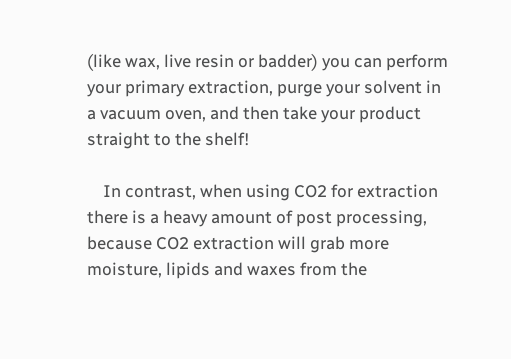(like wax, live resin or badder) you can perform your primary extraction, purge your solvent in a vacuum oven, and then take your product straight to the shelf!

    In contrast, when using CO2 for extraction there is a heavy amount of post processing, because CO2 extraction will grab more moisture, lipids and waxes from the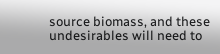source biomass, and these undesirables will need to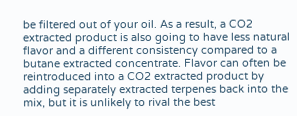be filtered out of your oil. As a result, a CO2 extracted product is also going to have less natural flavor and a different consistency compared to a butane extracted concentrate. Flavor can often be reintroduced into a CO2 extracted product by adding separately extracted terpenes back into the mix, but it is unlikely to rival the best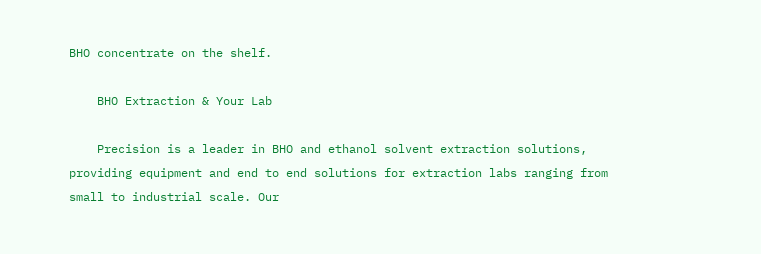BHO concentrate on the shelf.

    BHO Extraction & Your Lab

    Precision is a leader in BHO and ethanol solvent extraction solutions, providing equipment and end to end solutions for extraction labs ranging from small to industrial scale. Our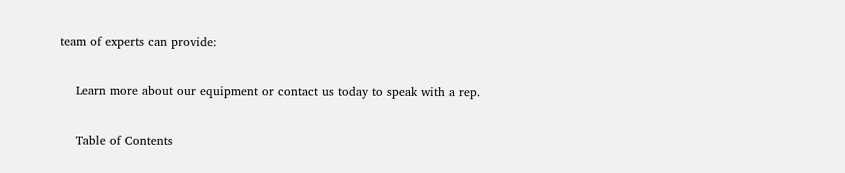team of experts can provide:

    Learn more about our equipment or contact us today to speak with a rep.

    Table of Contents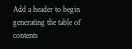Add a header to begin generating the table of contents